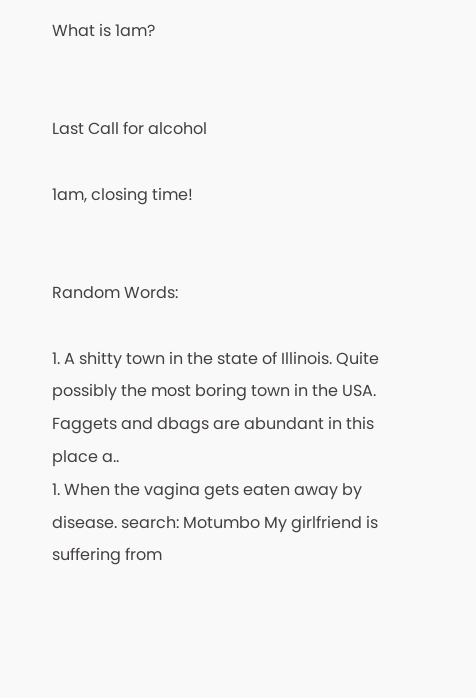What is 1am?


Last Call for alcohol

1am, closing time!


Random Words:

1. A shitty town in the state of Illinois. Quite possibly the most boring town in the USA. Faggets and dbags are abundant in this place a..
1. When the vagina gets eaten away by disease. search: Motumbo My girlfriend is suffering from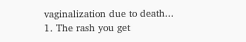vaginalization due to death...
1. The rash you get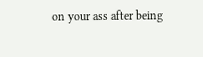on your ass after being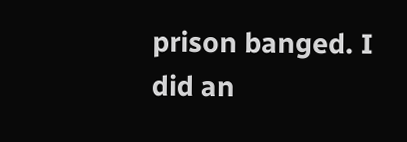prison banged. I did an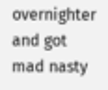overnighter and got mad nasty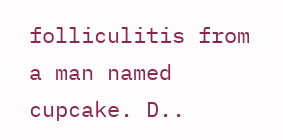folliculitis from a man named cupcake. D..